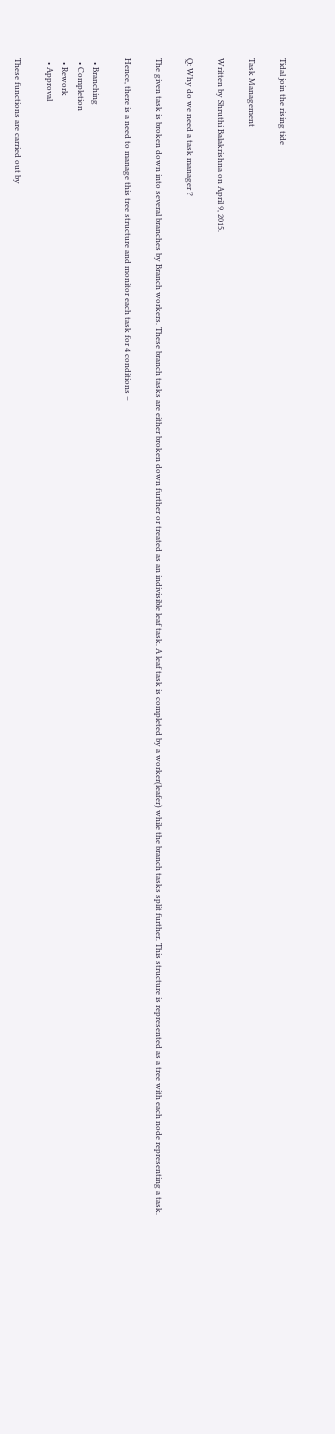Tidal join the rising tide

Task Management

Written by Shruthi Balakrishna on April 9, 2015.

Q: Why do we need a task manager ?

The given task is broken down into several branches by Branch workers. These branch tasks are either broken down further or treated as an indivisible leaf task. A leaf task is completed by a worker(leafer) while the branch tasks split further. This structure is represented as a tree with each node representing a task.

Hence, there is a need to manage this tree structure and monitor each task for 4 conditions –

  • Branching
  • Completion
  • Rework
  • Approval

These functions are carried out by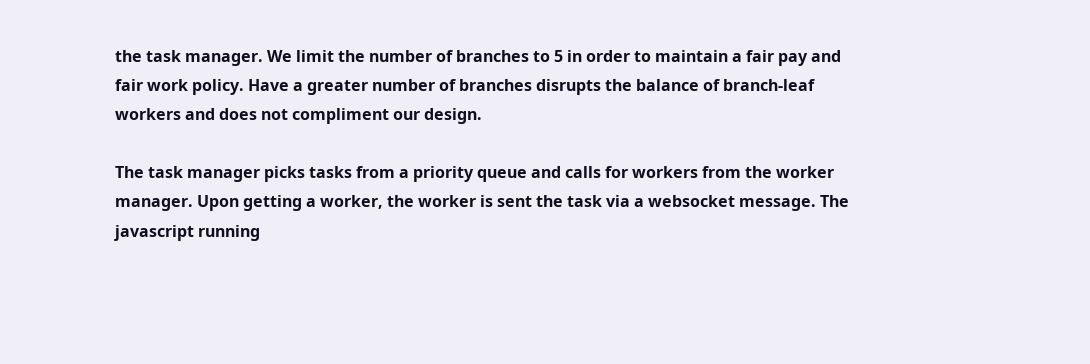the task manager. We limit the number of branches to 5 in order to maintain a fair pay and fair work policy. Have a greater number of branches disrupts the balance of branch-leaf workers and does not compliment our design.

The task manager picks tasks from a priority queue and calls for workers from the worker manager. Upon getting a worker, the worker is sent the task via a websocket message. The javascript running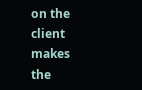on the client makes the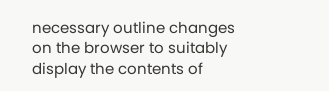necessary outline changes on the browser to suitably display the contents of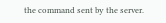the command sent by the server.